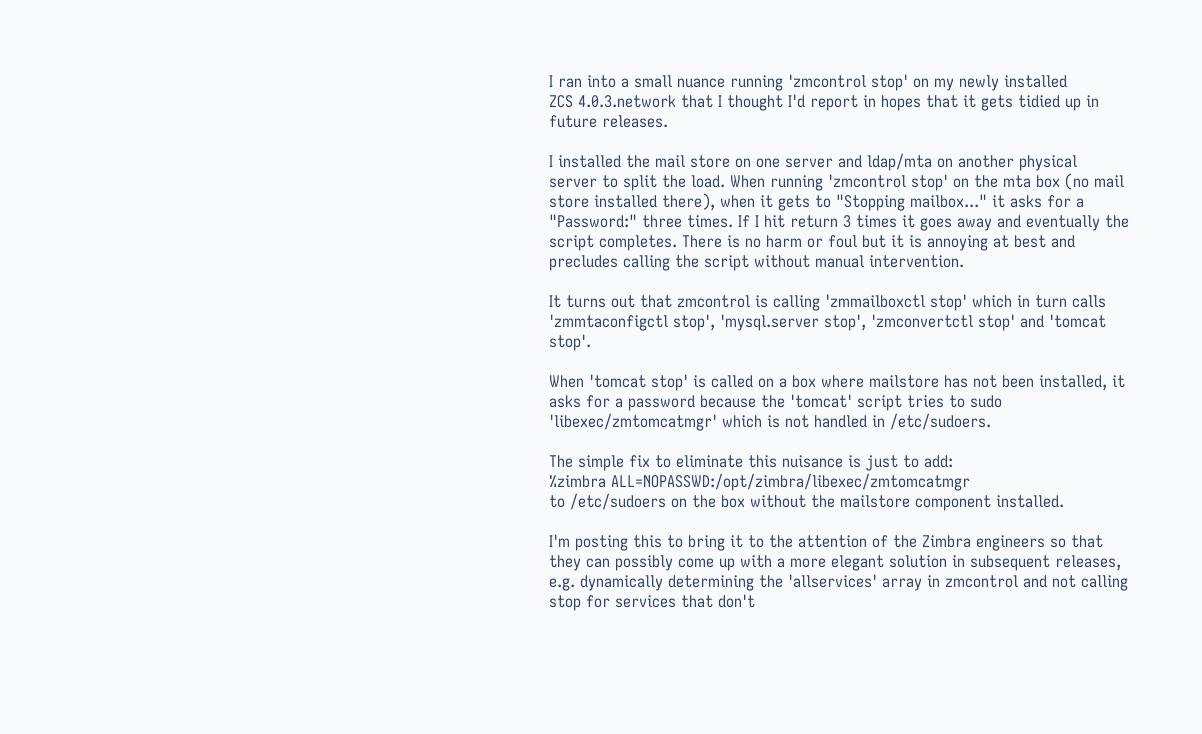I ran into a small nuance running 'zmcontrol stop' on my newly installed
ZCS 4.0.3.network that I thought I'd report in hopes that it gets tidied up in future releases.

I installed the mail store on one server and ldap/mta on another physical server to split the load. When running 'zmcontrol stop' on the mta box (no mail store installed there), when it gets to "Stopping mailbox..." it asks for a "Password:" three times. If I hit return 3 times it goes away and eventually the script completes. There is no harm or foul but it is annoying at best and precludes calling the script without manual intervention.

It turns out that zmcontrol is calling 'zmmailboxctl stop' which in turn calls 'zmmtaconfigctl stop', 'mysql.server stop', 'zmconvertctl stop' and 'tomcat stop'.

When 'tomcat stop' is called on a box where mailstore has not been installed, it asks for a password because the 'tomcat' script tries to sudo 'libexec/zmtomcatmgr' which is not handled in /etc/sudoers.

The simple fix to eliminate this nuisance is just to add:
%zimbra ALL=NOPASSWD:/opt/zimbra/libexec/zmtomcatmgr
to /etc/sudoers on the box without the mailstore component installed.

I'm posting this to bring it to the attention of the Zimbra engineers so that they can possibly come up with a more elegant solution in subsequent releases, e.g. dynamically determining the 'allservices' array in zmcontrol and not calling stop for services that don't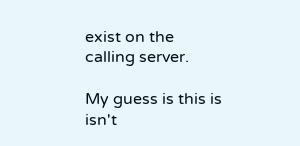exist on the calling server.

My guess is this is isn't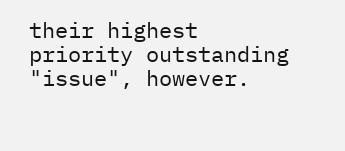their highest priority outstanding "issue", however.